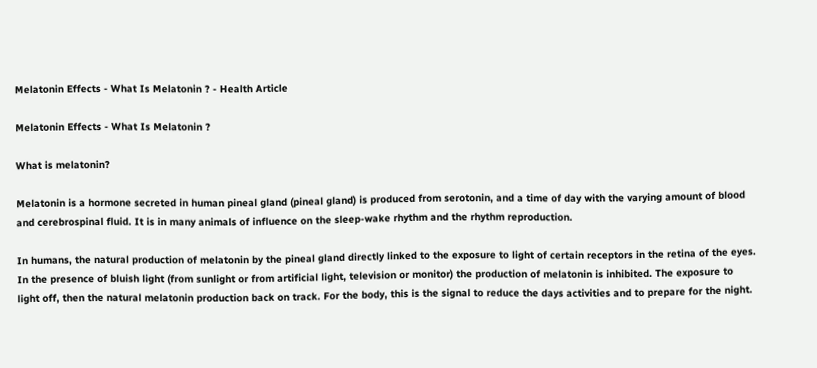Melatonin Effects - What Is Melatonin ? - Health Article

Melatonin Effects - What Is Melatonin ?

What is melatonin?

Melatonin is a hormone secreted in human pineal gland (pineal gland) is produced from serotonin, and a time of day with the varying amount of blood and cerebrospinal fluid. It is in many animals of influence on the sleep-wake rhythm and the rhythm reproduction.

In humans, the natural production of melatonin by the pineal gland directly linked to the exposure to light of certain receptors in the retina of the eyes. In the presence of bluish light (from sunlight or from artificial light, television or monitor) the production of melatonin is inhibited. The exposure to light off, then the natural melatonin production back on track. For the body, this is the signal to reduce the days activities and to prepare for the night.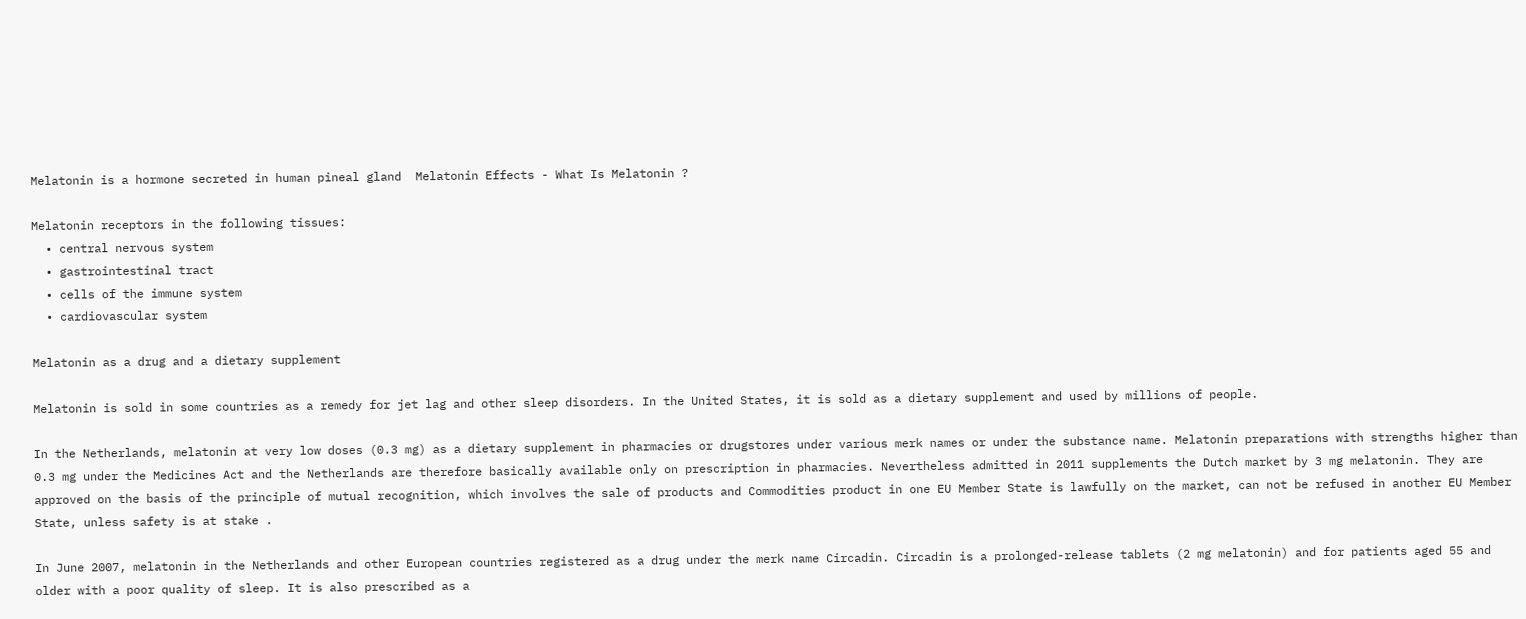Melatonin is a hormone secreted in human pineal gland  Melatonin Effects - What Is Melatonin ?

Melatonin receptors in the following tissues:
  • central nervous system
  • gastrointestinal tract
  • cells of the immune system
  • cardiovascular system

Melatonin as a drug and a dietary supplement

Melatonin is sold in some countries as a remedy for jet lag and other sleep disorders. In the United States, it is sold as a dietary supplement and used by millions of people.

In the Netherlands, melatonin at very low doses (0.3 mg) as a dietary supplement in pharmacies or drugstores under various merk names or under the substance name. Melatonin preparations with strengths higher than 0.3 mg under the Medicines Act and the Netherlands are therefore basically available only on prescription in pharmacies. Nevertheless admitted in 2011 supplements the Dutch market by 3 mg melatonin. They are approved on the basis of the principle of mutual recognition, which involves the sale of products and Commodities product in one EU Member State is lawfully on the market, can not be refused in another EU Member State, unless safety is at stake .

In June 2007, melatonin in the Netherlands and other European countries registered as a drug under the merk name Circadin. Circadin is a prolonged-release tablets (2 mg melatonin) and for patients aged 55 and older with a poor quality of sleep. It is also prescribed as a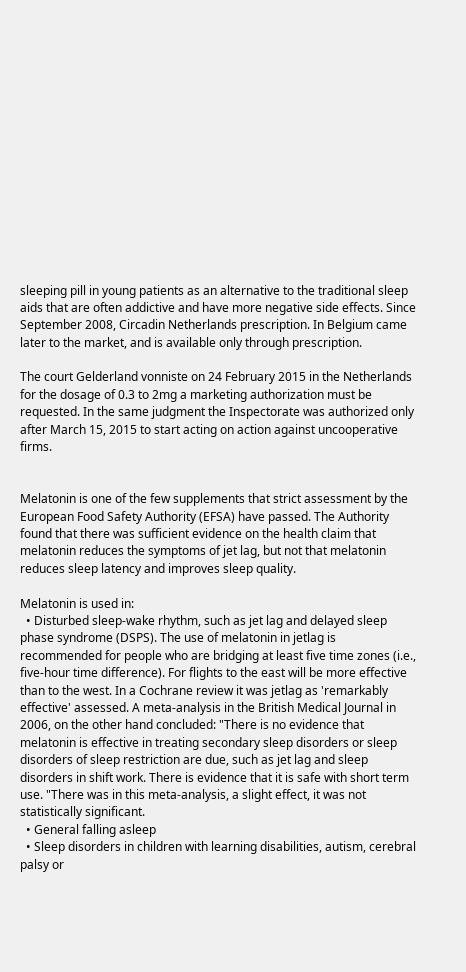sleeping pill in young patients as an alternative to the traditional sleep aids that are often addictive and have more negative side effects. Since September 2008, Circadin Netherlands prescription. In Belgium came later to the market, and is available only through prescription.

The court Gelderland vonniste on 24 February 2015 in the Netherlands for the dosage of 0.3 to 2mg a marketing authorization must be requested. In the same judgment the Inspectorate was authorized only after March 15, 2015 to start acting on action against uncooperative firms.


Melatonin is one of the few supplements that strict assessment by the European Food Safety Authority (EFSA) have passed. The Authority found that there was sufficient evidence on the health claim that melatonin reduces the symptoms of jet lag, but not that melatonin reduces sleep latency and improves sleep quality.

Melatonin is used in:
  • Disturbed sleep-wake rhythm, such as jet lag and delayed sleep phase syndrome (DSPS). The use of melatonin in jetlag is recommended for people who are bridging at least five time zones (i.e., five-hour time difference). For flights to the east will be more effective than to the west. In a Cochrane review it was jetlag as 'remarkably effective' assessed. A meta-analysis in the British Medical Journal in 2006, on the other hand concluded: "There is no evidence that melatonin is effective in treating secondary sleep disorders or sleep disorders of sleep restriction are due, such as jet lag and sleep disorders in shift work. There is evidence that it is safe with short term use. "There was in this meta-analysis, a slight effect, it was not statistically significant.
  • General falling asleep
  • Sleep disorders in children with learning disabilities, autism, cerebral palsy or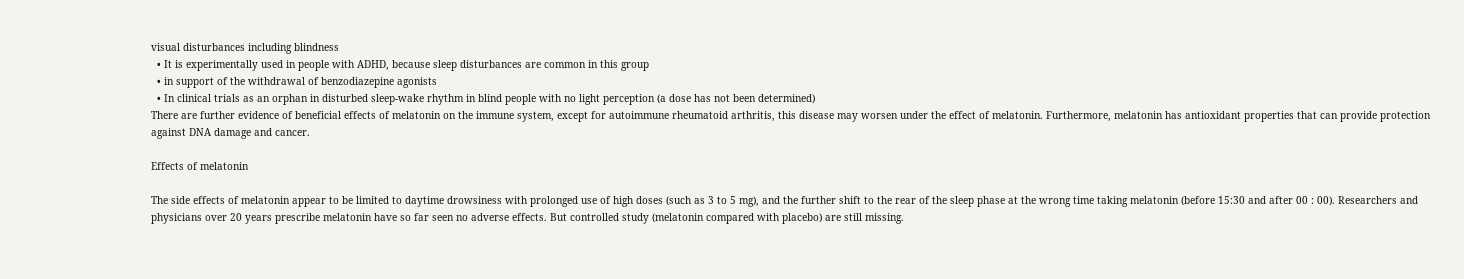visual disturbances including blindness
  • It is experimentally used in people with ADHD, because sleep disturbances are common in this group
  • in support of the withdrawal of benzodiazepine agonists
  • In clinical trials as an orphan in disturbed sleep-wake rhythm in blind people with no light perception (a dose has not been determined)
There are further evidence of beneficial effects of melatonin on the immune system, except for autoimmune rheumatoid arthritis, this disease may worsen under the effect of melatonin. Furthermore, melatonin has antioxidant properties that can provide protection against DNA damage and cancer.

Effects of melatonin

The side effects of melatonin appear to be limited to daytime drowsiness with prolonged use of high doses (such as 3 to 5 mg), and the further shift to the rear of the sleep phase at the wrong time taking melatonin (before 15:30 and after 00 : 00). Researchers and physicians over 20 years prescribe melatonin have so far seen no adverse effects. But controlled study (melatonin compared with placebo) are still missing.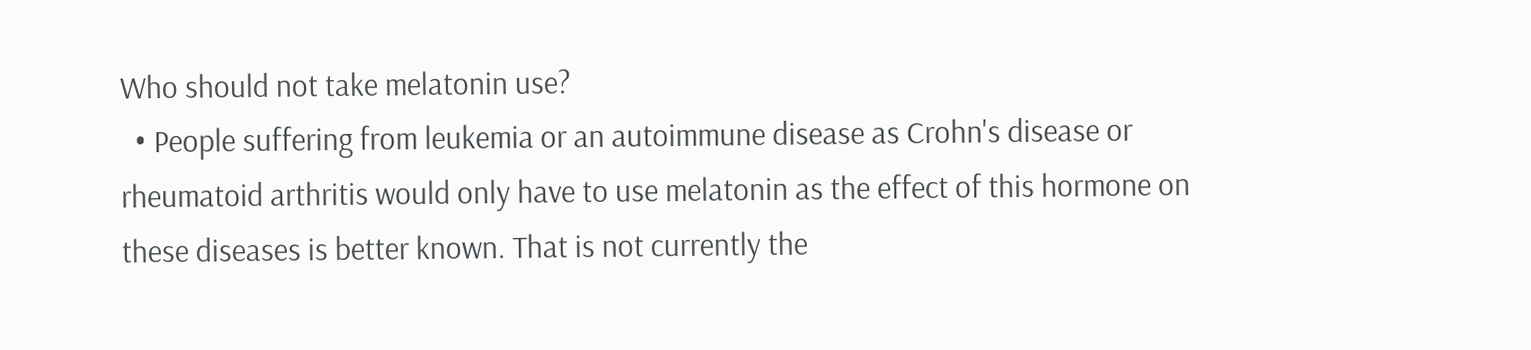Who should not take melatonin use?
  • People suffering from leukemia or an autoimmune disease as Crohn's disease or rheumatoid arthritis would only have to use melatonin as the effect of this hormone on these diseases is better known. That is not currently the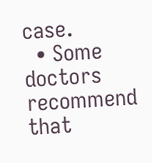case.
  • Some doctors recommend that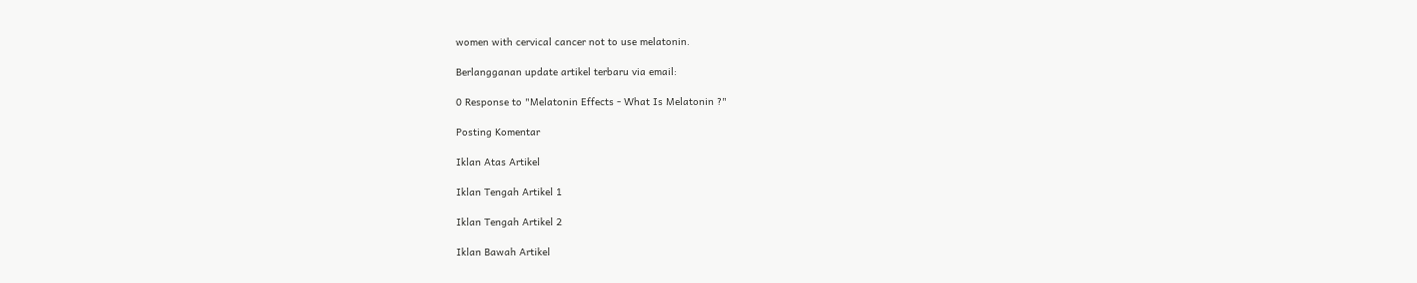women with cervical cancer not to use melatonin.

Berlangganan update artikel terbaru via email:

0 Response to "Melatonin Effects - What Is Melatonin ?"

Posting Komentar

Iklan Atas Artikel

Iklan Tengah Artikel 1

Iklan Tengah Artikel 2

Iklan Bawah Artikel